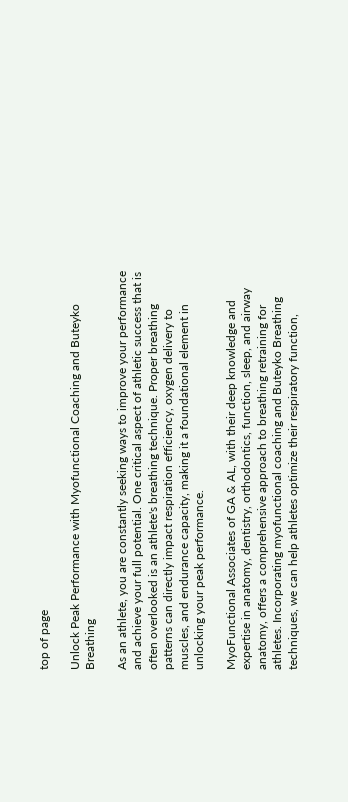top of page

Unlock Peak Performance with Myofunctional Coaching and Buteyko Breathing

As an athlete, you are constantly seeking ways to improve your performance and achieve your full potential. One critical aspect of athletic success that is often overlooked is an athlete's breathing technique. Proper breathing patterns can directly impact respiration efficiency, oxygen delivery to muscles, and endurance capacity, making it a foundational element in unlocking your peak performance.

MyoFunctional Associates of GA & AL, with their deep knowledge and expertise in anatomy, dentistry, orthodontics, function, sleep, and airway anatomy, offers a comprehensive approach to breathing retraining for athletes. Incorporating myofunctional coaching and Buteyko Breathing techniques, we can help athletes optimize their respiratory function,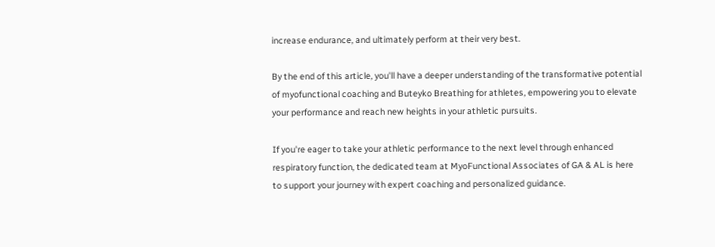increase endurance, and ultimately perform at their very best.

By the end of this article, you'll have a deeper understanding of the transformative potential of myofunctional coaching and Buteyko Breathing for athletes, empowering you to elevate your performance and reach new heights in your athletic pursuits.

If you're eager to take your athletic performance to the next level through enhanced respiratory function, the dedicated team at MyoFunctional Associates of GA & AL is here to support your journey with expert coaching and personalized guidance.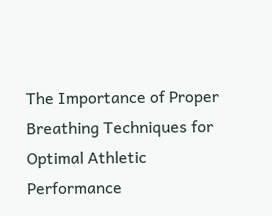The Importance of Proper Breathing Techniques for Optimal Athletic Performance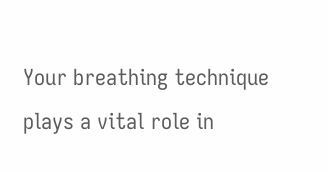Your breathing technique plays a vital role in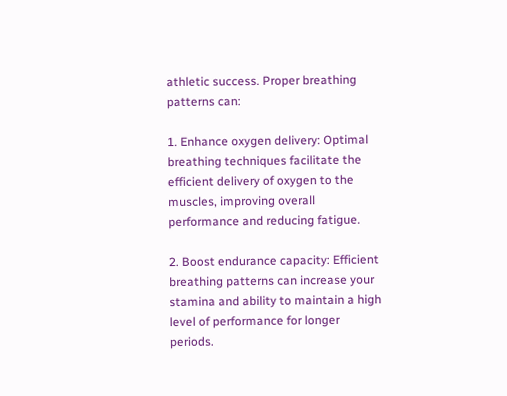athletic success. Proper breathing patterns can:

1. Enhance oxygen delivery: Optimal breathing techniques facilitate the efficient delivery of oxygen to the muscles, improving overall performance and reducing fatigue.

2. Boost endurance capacity: Efficient breathing patterns can increase your stamina and ability to maintain a high level of performance for longer periods.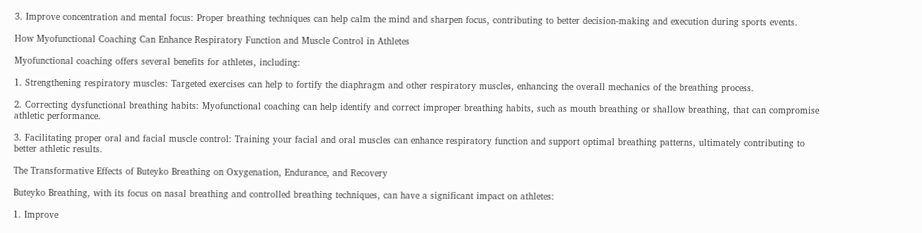3. Improve concentration and mental focus: Proper breathing techniques can help calm the mind and sharpen focus, contributing to better decision-making and execution during sports events.

How Myofunctional Coaching Can Enhance Respiratory Function and Muscle Control in Athletes

Myofunctional coaching offers several benefits for athletes, including:

1. Strengthening respiratory muscles: Targeted exercises can help to fortify the diaphragm and other respiratory muscles, enhancing the overall mechanics of the breathing process.

2. Correcting dysfunctional breathing habits: Myofunctional coaching can help identify and correct improper breathing habits, such as mouth breathing or shallow breathing, that can compromise athletic performance.

3. Facilitating proper oral and facial muscle control: Training your facial and oral muscles can enhance respiratory function and support optimal breathing patterns, ultimately contributing to better athletic results.

The Transformative Effects of Buteyko Breathing on Oxygenation, Endurance, and Recovery

Buteyko Breathing, with its focus on nasal breathing and controlled breathing techniques, can have a significant impact on athletes:

1. Improve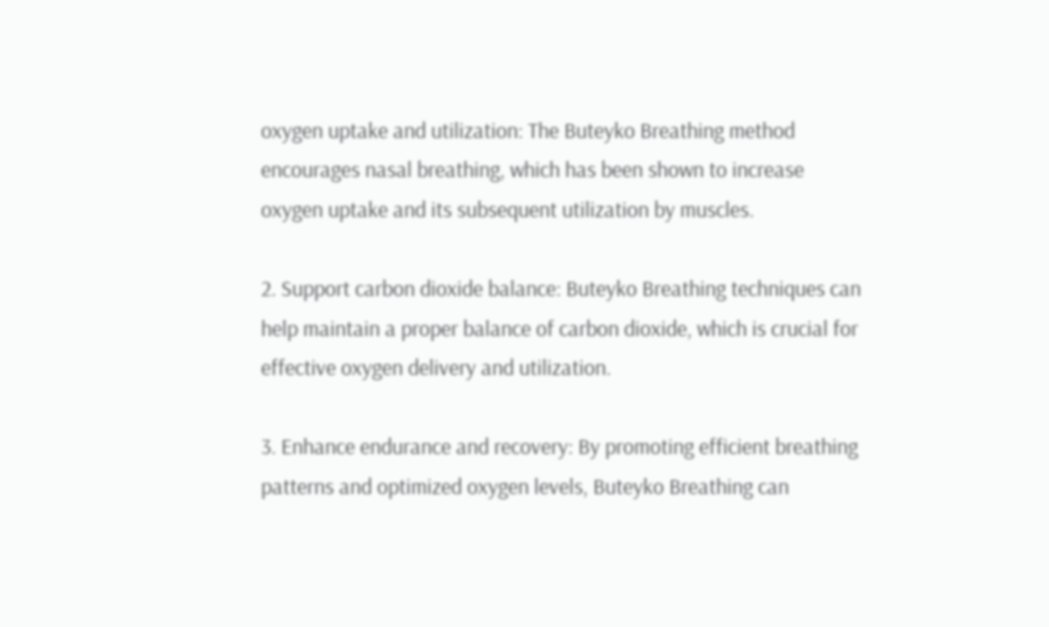oxygen uptake and utilization: The Buteyko Breathing method encourages nasal breathing, which has been shown to increase oxygen uptake and its subsequent utilization by muscles.

2. Support carbon dioxide balance: Buteyko Breathing techniques can help maintain a proper balance of carbon dioxide, which is crucial for effective oxygen delivery and utilization.

3. Enhance endurance and recovery: By promoting efficient breathing patterns and optimized oxygen levels, Buteyko Breathing can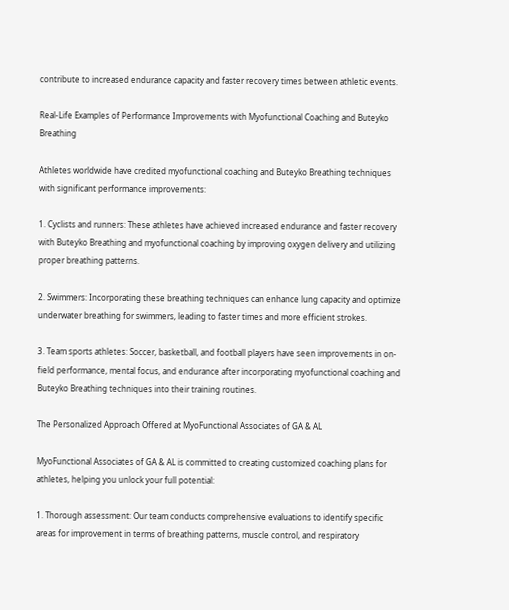contribute to increased endurance capacity and faster recovery times between athletic events.

Real-Life Examples of Performance Improvements with Myofunctional Coaching and Buteyko Breathing

Athletes worldwide have credited myofunctional coaching and Buteyko Breathing techniques with significant performance improvements:

1. Cyclists and runners: These athletes have achieved increased endurance and faster recovery with Buteyko Breathing and myofunctional coaching by improving oxygen delivery and utilizing proper breathing patterns.

2. Swimmers: Incorporating these breathing techniques can enhance lung capacity and optimize underwater breathing for swimmers, leading to faster times and more efficient strokes.

3. Team sports athletes: Soccer, basketball, and football players have seen improvements in on-field performance, mental focus, and endurance after incorporating myofunctional coaching and Buteyko Breathing techniques into their training routines.

The Personalized Approach Offered at MyoFunctional Associates of GA & AL

MyoFunctional Associates of GA & AL is committed to creating customized coaching plans for athletes, helping you unlock your full potential:

1. Thorough assessment: Our team conducts comprehensive evaluations to identify specific areas for improvement in terms of breathing patterns, muscle control, and respiratory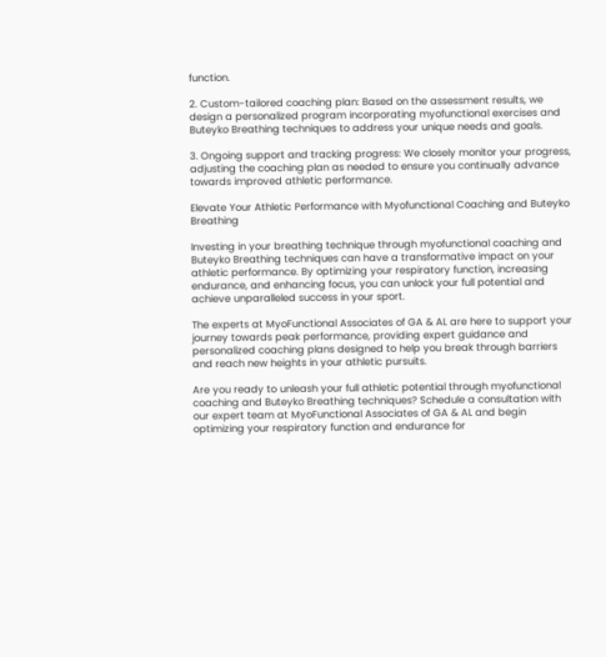function.

2. Custom-tailored coaching plan: Based on the assessment results, we design a personalized program incorporating myofunctional exercises and Buteyko Breathing techniques to address your unique needs and goals.

3. Ongoing support and tracking progress: We closely monitor your progress, adjusting the coaching plan as needed to ensure you continually advance towards improved athletic performance.

Elevate Your Athletic Performance with Myofunctional Coaching and Buteyko Breathing

Investing in your breathing technique through myofunctional coaching and Buteyko Breathing techniques can have a transformative impact on your athletic performance. By optimizing your respiratory function, increasing endurance, and enhancing focus, you can unlock your full potential and achieve unparalleled success in your sport.

The experts at MyoFunctional Associates of GA & AL are here to support your journey towards peak performance, providing expert guidance and personalized coaching plans designed to help you break through barriers and reach new heights in your athletic pursuits.

Are you ready to unleash your full athletic potential through myofunctional coaching and Buteyko Breathing techniques? Schedule a consultation with our expert team at MyoFunctional Associates of GA & AL and begin optimizing your respiratory function and endurance for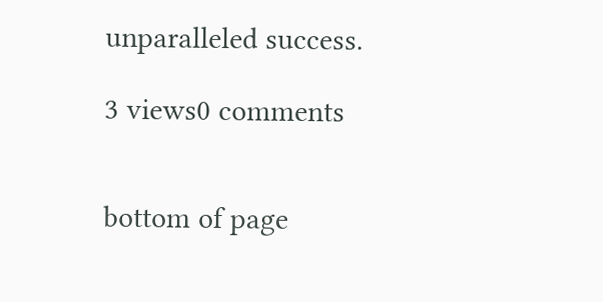unparalleled success.

3 views0 comments


bottom of page